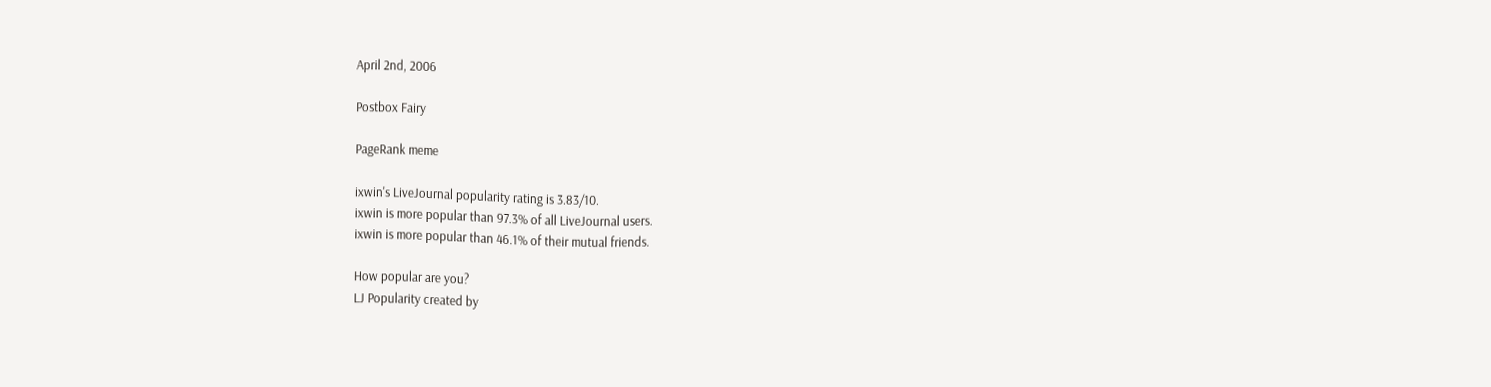April 2nd, 2006

Postbox Fairy

PageRank meme

ixwin's LiveJournal popularity rating is 3.83/10.
ixwin is more popular than 97.3% of all LiveJournal users.
ixwin is more popular than 46.1% of their mutual friends.

How popular are you?
LJ Popularity created by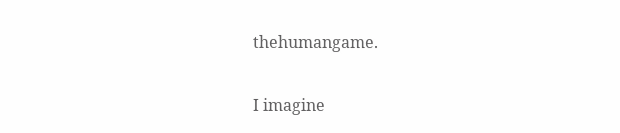thehumangame.

I imagine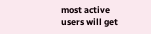most active users will get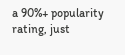a 90%+ popularity rating, just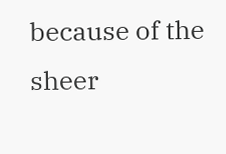because of the sheer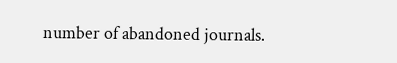number of abandoned journals.